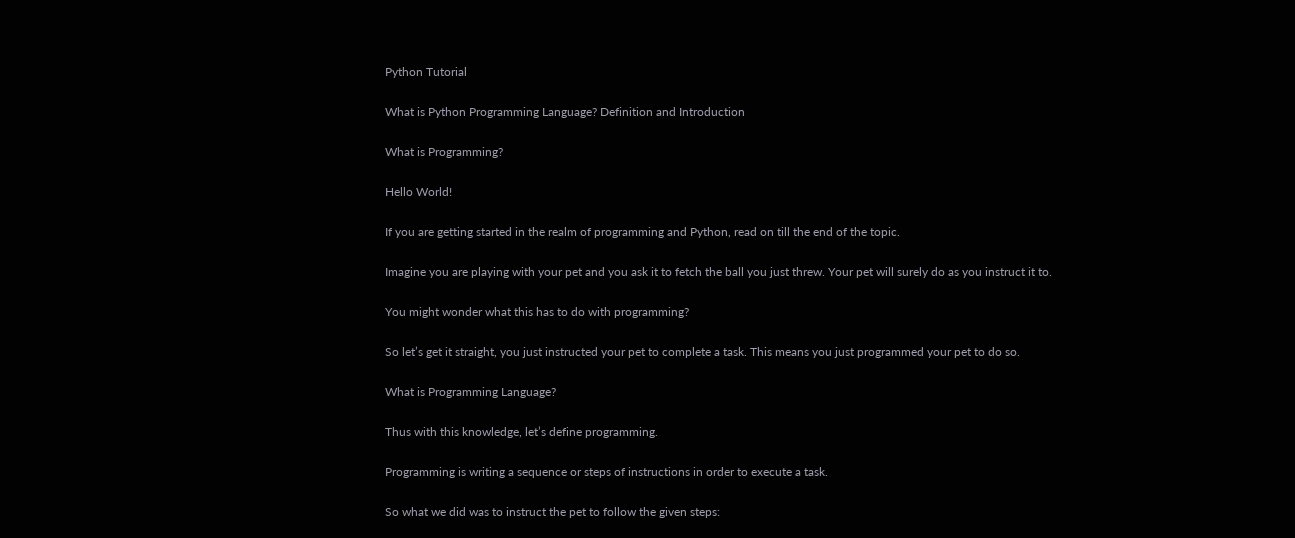Python Tutorial

What is Python Programming Language? Definition and Introduction

What is Programming?

Hello World!

If you are getting started in the realm of programming and Python, read on till the end of the topic.

Imagine you are playing with your pet and you ask it to fetch the ball you just threw. Your pet will surely do as you instruct it to.

You might wonder what this has to do with programming?

So let’s get it straight, you just instructed your pet to complete a task. This means you just programmed your pet to do so.

What is Programming Language?

Thus with this knowledge, let’s define programming.

Programming is writing a sequence or steps of instructions in order to execute a task.

So what we did was to instruct the pet to follow the given steps: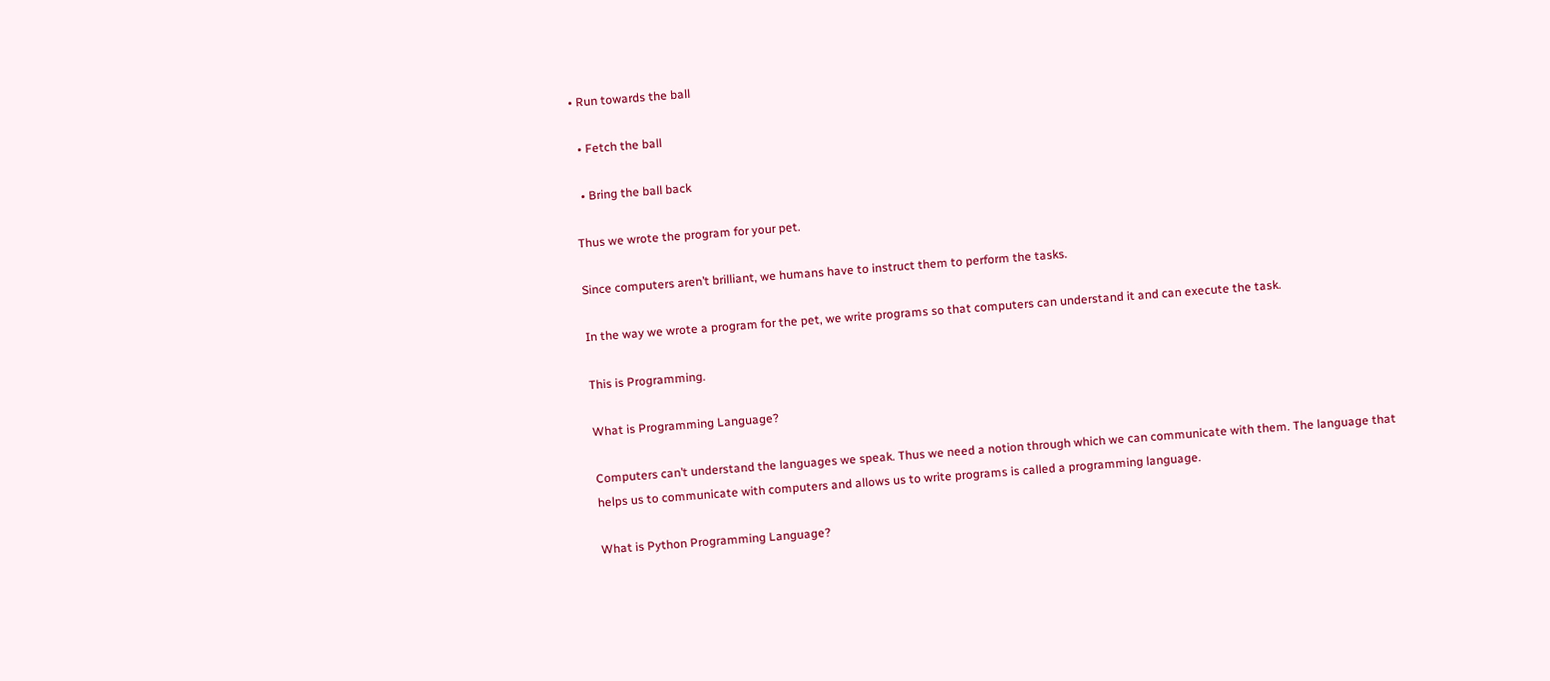• Run towards the ball

  • Fetch the ball

  • Bring the ball back

Thus we wrote the program for your pet.

Since computers aren’t brilliant, we humans have to instruct them to perform the tasks.

In the way we wrote a program for the pet, we write programs so that computers can understand it and can execute the task.

This is Programming.

What is Programming Language?

Computers can’t understand the languages we speak. Thus we need a notion through which we can communicate with them. The language that helps us to communicate with computers and allows us to write programs is called a programming language.

What is Python Programming Language?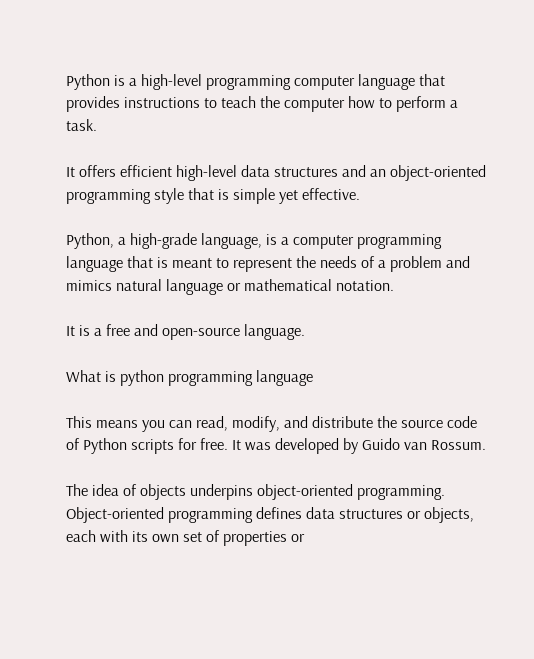Python is a high-level programming computer language that provides instructions to teach the computer how to perform a task.

It offers efficient high-level data structures and an object-oriented programming style that is simple yet effective.

Python, a high-grade language, is a computer programming language that is meant to represent the needs of a problem and mimics natural language or mathematical notation.

It is a free and open-source language.

What is python programming language

This means you can read, modify, and distribute the source code of Python scripts for free. It was developed by Guido van Rossum.

The idea of objects underpins object-oriented programming. Object-oriented programming defines data structures or objects, each with its own set of properties or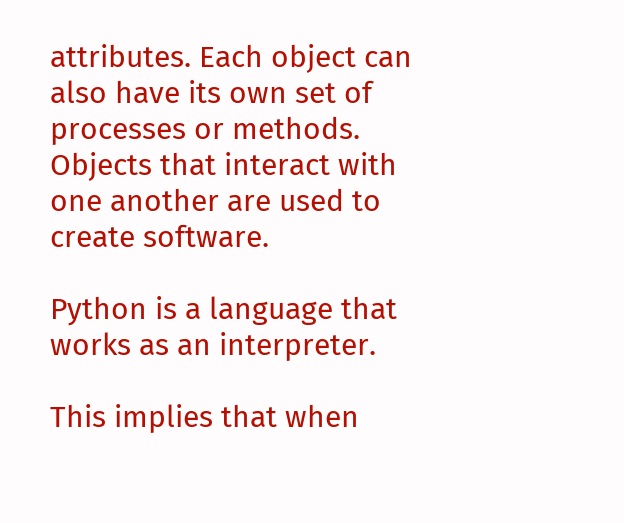attributes. Each object can also have its own set of processes or methods. Objects that interact with one another are used to create software.

Python is a language that works as an interpreter.

This implies that when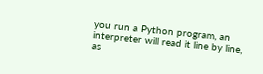you run a Python program, an interpreter will read it line by line, as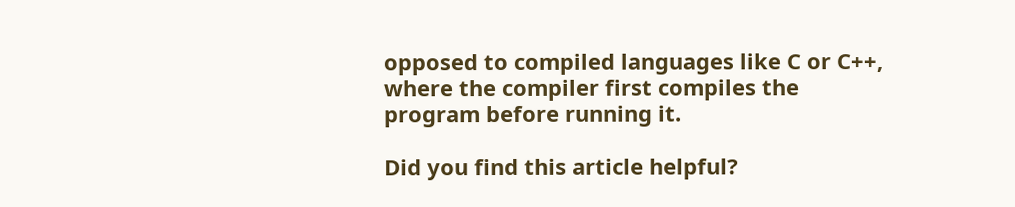opposed to compiled languages like C or C++, where the compiler first compiles the program before running it.

Did you find this article helpful?